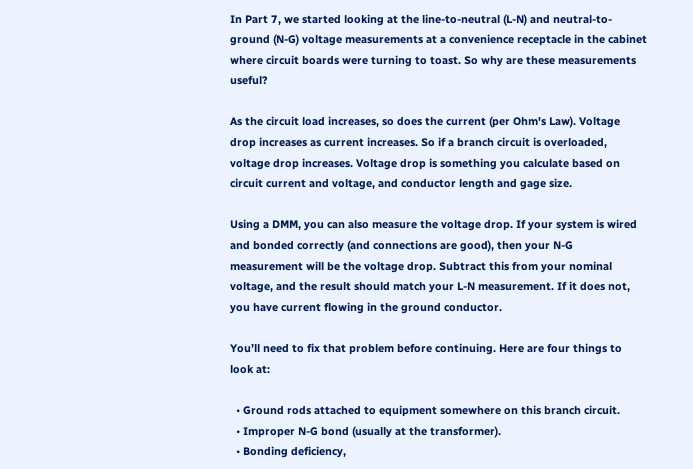In Part 7, we started looking at the line-to-neutral (L-N) and neutral-to-ground (N-G) voltage measurements at a convenience receptacle in the cabinet where circuit boards were turning to toast. So why are these measurements useful?

As the circuit load increases, so does the current (per Ohm's Law). Voltage drop increases as current increases. So if a branch circuit is overloaded, voltage drop increases. Voltage drop is something you calculate based on circuit current and voltage, and conductor length and gage size.

Using a DMM, you can also measure the voltage drop. If your system is wired and bonded correctly (and connections are good), then your N-G measurement will be the voltage drop. Subtract this from your nominal voltage, and the result should match your L-N measurement. If it does not, you have current flowing in the ground conductor.

You’ll need to fix that problem before continuing. Here are four things to look at:

  • Ground rods attached to equipment somewhere on this branch circuit.
  • Improper N-G bond (usually at the transformer).
  • Bonding deficiency,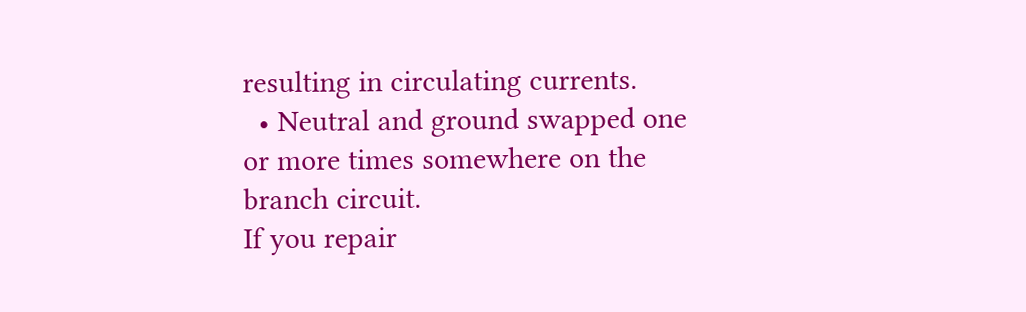resulting in circulating currents.
  • Neutral and ground swapped one or more times somewhere on the branch circuit.
If you repair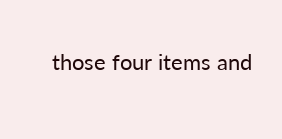those four items and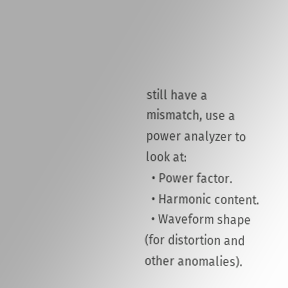still have a mismatch, use a power analyzer to look at:
  • Power factor.
  • Harmonic content.
  • Waveform shape (for distortion and other anomalies).